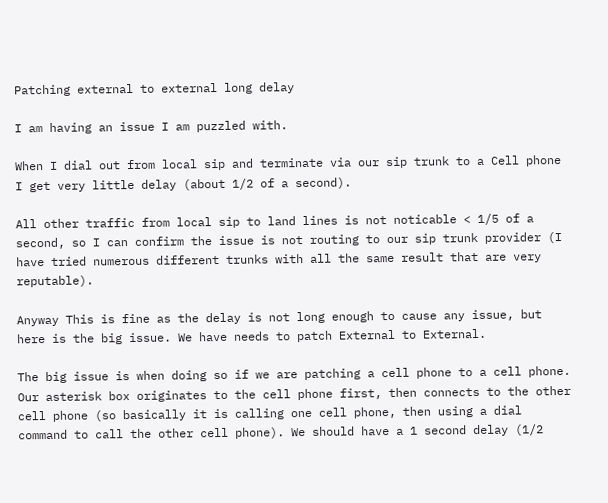Patching external to external long delay

I am having an issue I am puzzled with.

When I dial out from local sip and terminate via our sip trunk to a Cell phone I get very little delay (about 1/2 of a second).

All other traffic from local sip to land lines is not noticable < 1/5 of a second, so I can confirm the issue is not routing to our sip trunk provider (I have tried numerous different trunks with all the same result that are very reputable).

Anyway This is fine as the delay is not long enough to cause any issue, but here is the big issue. We have needs to patch External to External.

The big issue is when doing so if we are patching a cell phone to a cell phone. Our asterisk box originates to the cell phone first, then connects to the other cell phone (so basically it is calling one cell phone, then using a dial command to call the other cell phone). We should have a 1 second delay (1/2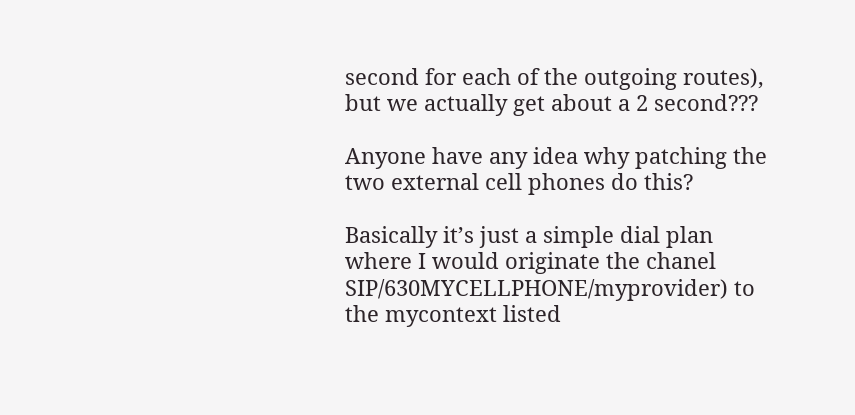second for each of the outgoing routes), but we actually get about a 2 second???

Anyone have any idea why patching the two external cell phones do this?

Basically it’s just a simple dial plan where I would originate the chanel SIP/630MYCELLPHONE/myprovider) to the mycontext listed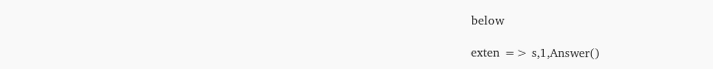below

exten => s,1,Answer()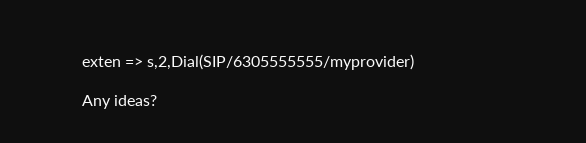exten => s,2,Dial(SIP/6305555555/myprovider)

Any ideas?